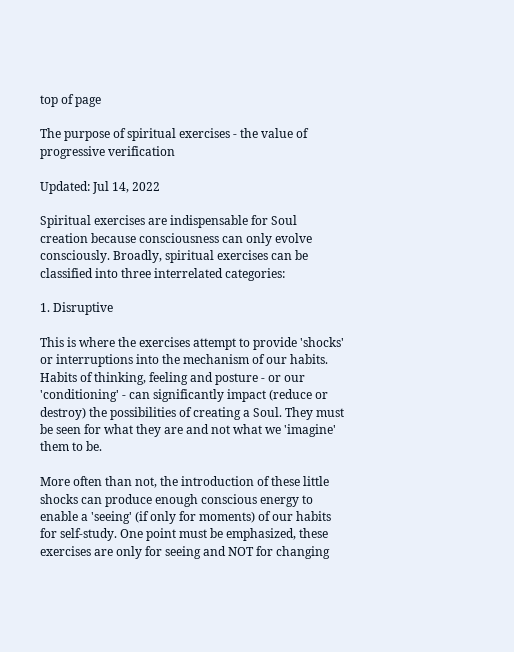top of page

The purpose of spiritual exercises - the value of progressive verification

Updated: Jul 14, 2022

Spiritual exercises are indispensable for Soul creation because consciousness can only evolve consciously. Broadly, spiritual exercises can be classified into three interrelated categories:

1. Disruptive

This is where the exercises attempt to provide 'shocks' or interruptions into the mechanism of our habits. Habits of thinking, feeling and posture - or our 'conditioning' - can significantly impact (reduce or destroy) the possibilities of creating a Soul. They must be seen for what they are and not what we 'imagine' them to be.

More often than not, the introduction of these little shocks can produce enough conscious energy to enable a 'seeing' (if only for moments) of our habits for self-study. One point must be emphasized, these exercises are only for seeing and NOT for changing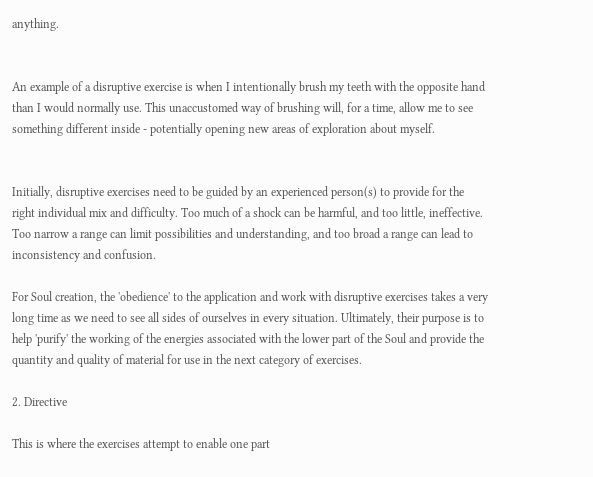anything.


An example of a disruptive exercise is when I intentionally brush my teeth with the opposite hand than I would normally use. This unaccustomed way of brushing will, for a time, allow me to see something different inside - potentially opening new areas of exploration about myself.


Initially, disruptive exercises need to be guided by an experienced person(s) to provide for the right individual mix and difficulty. Too much of a shock can be harmful, and too little, ineffective. Too narrow a range can limit possibilities and understanding, and too broad a range can lead to inconsistency and confusion.

For Soul creation, the 'obedience' to the application and work with disruptive exercises takes a very long time as we need to see all sides of ourselves in every situation. Ultimately, their purpose is to help 'purify' the working of the energies associated with the lower part of the Soul and provide the quantity and quality of material for use in the next category of exercises.

2. Directive

This is where the exercises attempt to enable one part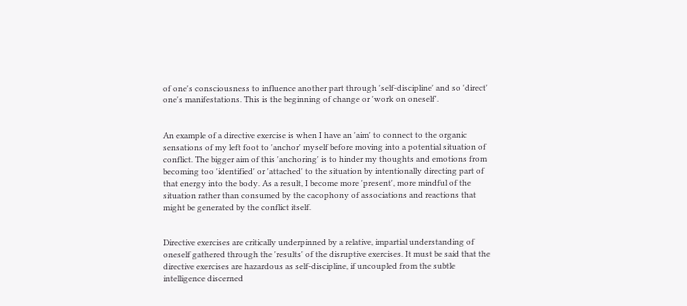of one's consciousness to influence another part through 'self-discipline' and so 'direct' one's manifestations. This is the beginning of change or 'work on oneself'.


An example of a directive exercise is when I have an 'aim' to connect to the organic sensations of my left foot to 'anchor' myself before moving into a potential situation of conflict. The bigger aim of this 'anchoring' is to hinder my thoughts and emotions from becoming too 'identified' or 'attached' to the situation by intentionally directing part of that energy into the body. As a result, I become more 'present', more mindful of the situation rather than consumed by the cacophony of associations and reactions that might be generated by the conflict itself.


Directive exercises are critically underpinned by a relative, impartial understanding of oneself gathered through the 'results' of the disruptive exercises. It must be said that the directive exercises are hazardous as self-discipline, if uncoupled from the subtle intelligence discerned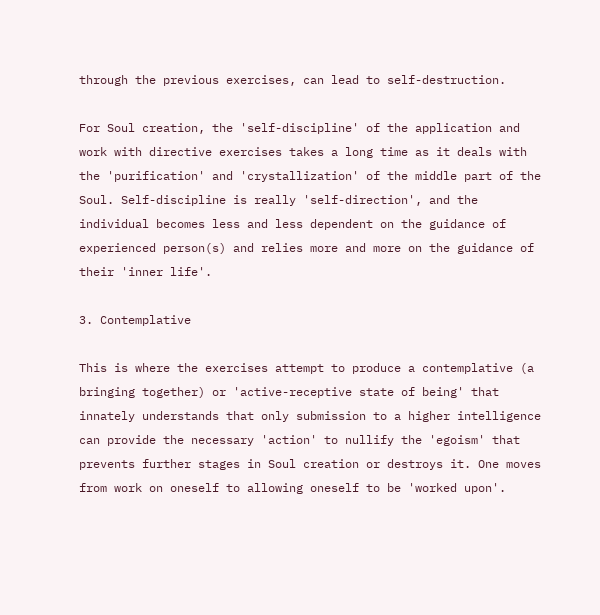through the previous exercises, can lead to self-destruction.

For Soul creation, the 'self-discipline' of the application and work with directive exercises takes a long time as it deals with the 'purification' and 'crystallization' of the middle part of the Soul. Self-discipline is really 'self-direction', and the individual becomes less and less dependent on the guidance of experienced person(s) and relies more and more on the guidance of their 'inner life'.

3. Contemplative

This is where the exercises attempt to produce a contemplative (a bringing together) or 'active-receptive state of being' that innately understands that only submission to a higher intelligence can provide the necessary 'action' to nullify the 'egoism' that prevents further stages in Soul creation or destroys it. One moves from work on oneself to allowing oneself to be 'worked upon'.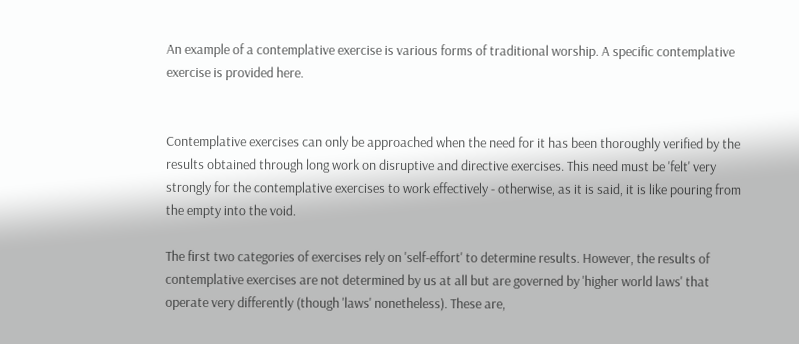An example of a contemplative exercise is various forms of traditional worship. A specific contemplative exercise is provided here.


Contemplative exercises can only be approached when the need for it has been thoroughly verified by the results obtained through long work on disruptive and directive exercises. This need must be 'felt' very strongly for the contemplative exercises to work effectively - otherwise, as it is said, it is like pouring from the empty into the void.

The first two categories of exercises rely on 'self-effort' to determine results. However, the results of contemplative exercises are not determined by us at all but are governed by 'higher world laws' that operate very differently (though 'laws' nonetheless). These are,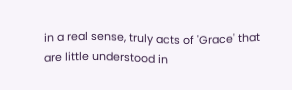in a real sense, truly acts of 'Grace' that are little understood in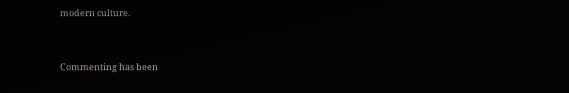modern culture.


Commenting has been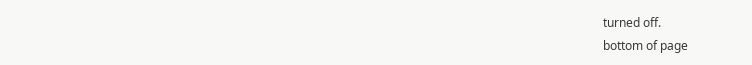turned off.
bottom of page